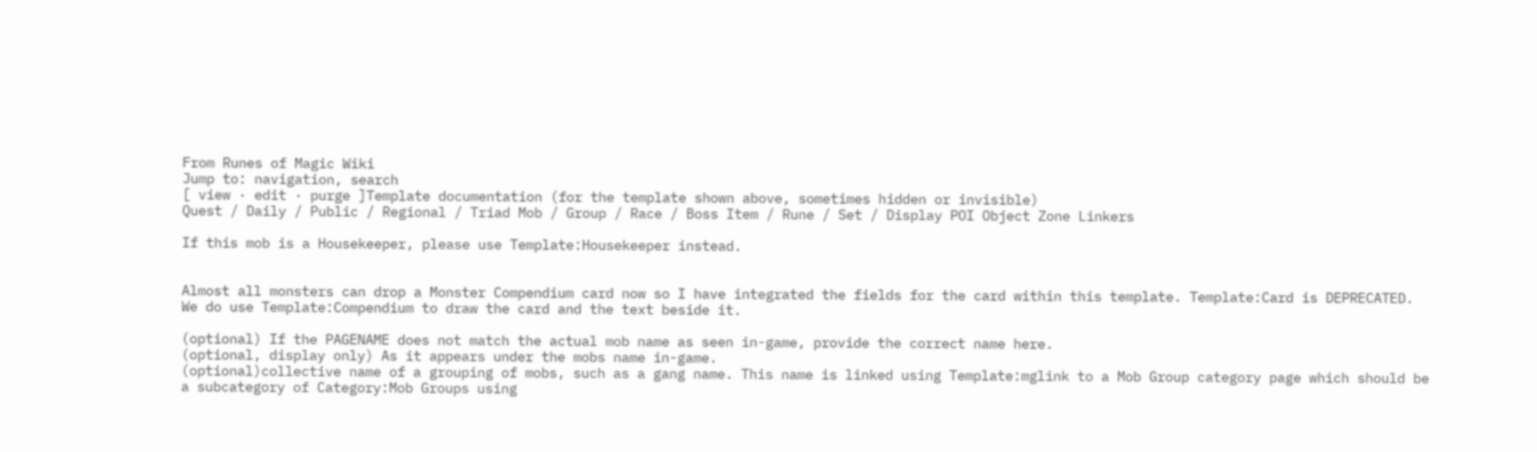From Runes of Magic Wiki
Jump to: navigation, search
[ view · edit · purge ]Template documentation (for the template shown above, sometimes hidden or invisible)
Quest / Daily / Public / Regional / Triad Mob / Group / Race / Boss Item / Rune / Set / Display POI Object Zone Linkers

If this mob is a Housekeeper, please use Template:Housekeeper instead.


Almost all monsters can drop a Monster Compendium card now so I have integrated the fields for the card within this template. Template:Card is DEPRECATED. We do use Template:Compendium to draw the card and the text beside it.

(optional) If the PAGENAME does not match the actual mob name as seen in-game, provide the correct name here.
(optional, display only) As it appears under the mobs name in-game.
(optional)collective name of a grouping of mobs, such as a gang name. This name is linked using Template:mglink to a Mob Group category page which should be a subcategory of Category:Mob Groups using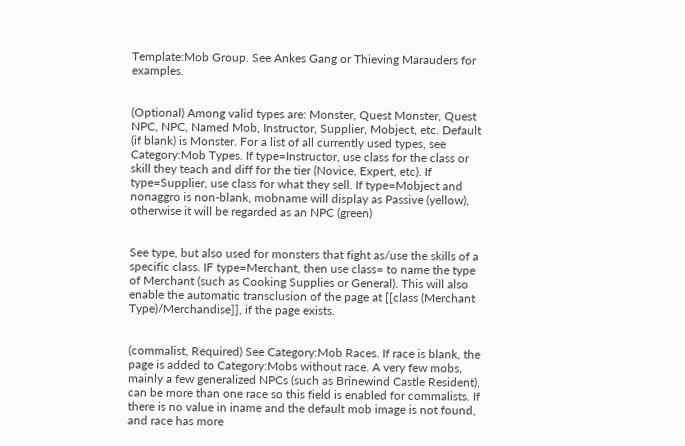Template:Mob Group. See Ankes Gang or Thieving Marauders for examples.


(Optional) Among valid types are: Monster, Quest Monster, Quest NPC, NPC, Named Mob, Instructor, Supplier, Mobject, etc. Default (if blank) is Monster. For a list of all currently used types, see Category:Mob Types. If type=Instructor, use class for the class or skill they teach and diff for the tier (Novice, Expert, etc). If type=Supplier, use class for what they sell. If type=Mobject and nonaggro is non-blank, mobname will display as Passive (yellow), otherwise it will be regarded as an NPC (green)


See type, but also used for monsters that fight as/use the skills of a specific class. IF type=Merchant, then use class= to name the type of Merchant (such as Cooking Supplies or General). This will also enable the automatic transclusion of the page at [[class (Merchant Type)/Merchandise]], if the page exists.


(commalist, Required) See Category:Mob Races. If race is blank, the page is added to Category:Mobs without race. A very few mobs, mainly a few generalized NPCs (such as Brinewind Castle Resident), can be more than one race so this field is enabled for commalists. If there is no value in iname and the default mob image is not found, and race has more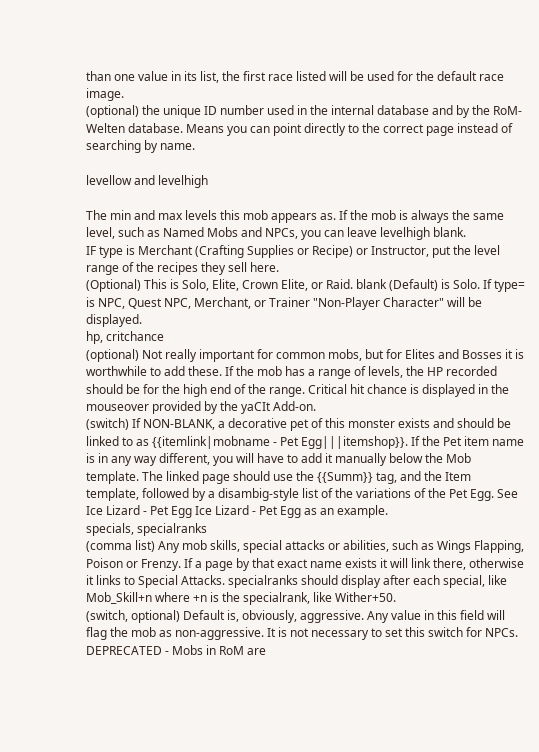than one value in its list, the first race listed will be used for the default race image.
(optional) the unique ID number used in the internal database and by the RoM-Welten database. Means you can point directly to the correct page instead of searching by name.

levellow and levelhigh

The min and max levels this mob appears as. If the mob is always the same level, such as Named Mobs and NPCs, you can leave levelhigh blank.
IF type is Merchant (Crafting Supplies or Recipe) or Instructor, put the level range of the recipes they sell here.
(Optional) This is Solo, Elite, Crown Elite, or Raid. blank (Default) is Solo. If type= is NPC, Quest NPC, Merchant, or Trainer "Non-Player Character" will be displayed.
hp, critchance
(optional) Not really important for common mobs, but for Elites and Bosses it is worthwhile to add these. If the mob has a range of levels, the HP recorded should be for the high end of the range. Critical hit chance is displayed in the mouseover provided by the yaCIt Add-on.
(switch) If NON-BLANK, a decorative pet of this monster exists and should be linked to as {{itemlink|mobname - Pet Egg|||itemshop}}. If the Pet item name is in any way different, you will have to add it manually below the Mob template. The linked page should use the {{Summ}} tag, and the Item template, followed by a disambig-style list of the variations of the Pet Egg. See Ice Lizard - Pet Egg Ice Lizard - Pet Egg as an example.
specials, specialranks
(comma list) Any mob skills, special attacks or abilities, such as Wings Flapping, Poison or Frenzy. If a page by that exact name exists it will link there, otherwise it links to Special Attacks. specialranks should display after each special, like Mob_Skill+n where +n is the specialrank, like Wither+50.
(switch, optional) Default is, obviously, aggressive. Any value in this field will flag the mob as non-aggressive. It is not necessary to set this switch for NPCs.
DEPRECATED - Mobs in RoM are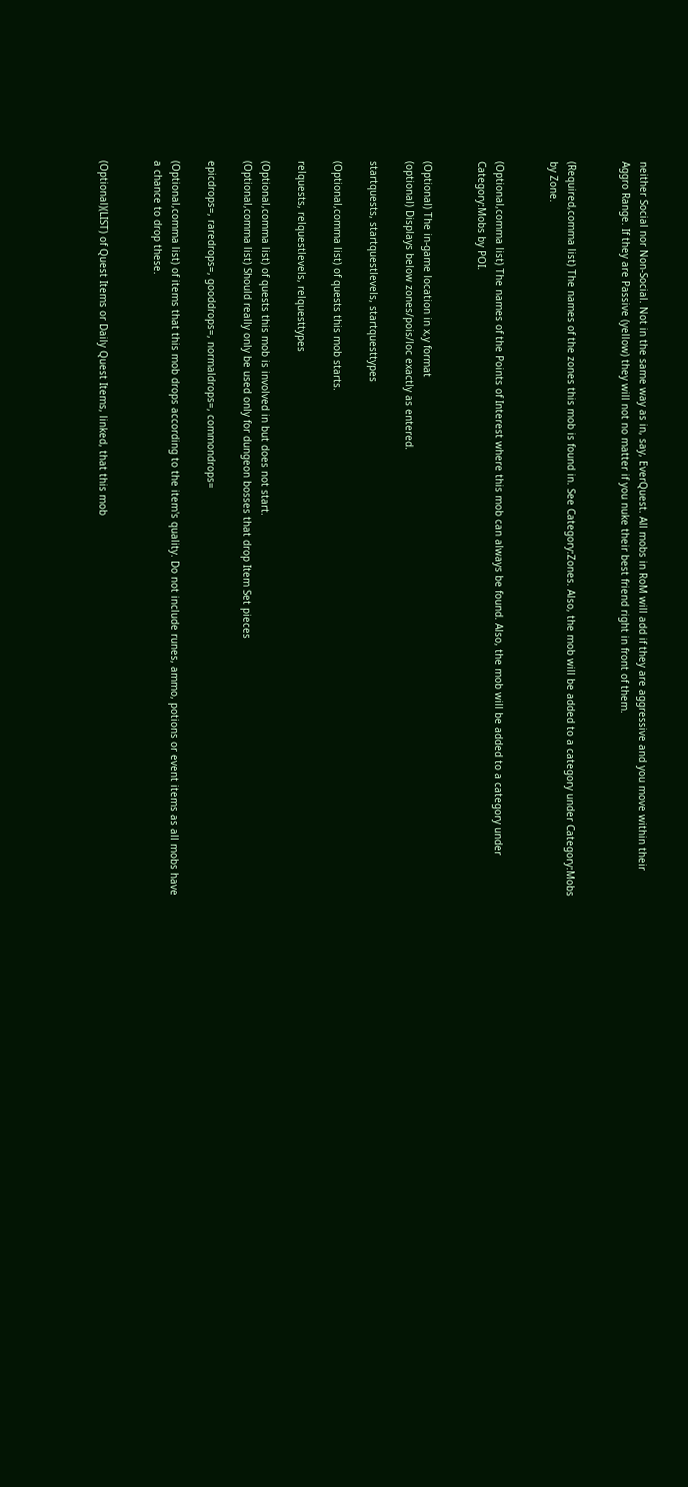neither Social nor Non-Social. Not in the same way as in, say, EverQuest. All mobs in RoM will add if they are aggressive and you move within their Aggro Range. If they are Passive (yellow) they will not no matter if you nuke their best friend right in front of them.


(Required,comma list) The names of the zones this mob is found in. See Category:Zones. Also, the mob will be added to a category under Category:Mobs by Zone.


(Optional,comma list) The names of the Points of Interest where this mob can always be found. Also, the mob will be added to a category under Category:Mobs by POI.


(Optional) The in-game location in x,y format
(optional) Displays below zones/pois/loc exactly as entered.

startquests, startquestlevels, startquesttypes

(Optional,comma list) of quests this mob starts.

relquests, relquestlevels, relquesttypes

(Optional,comma list) of quests this mob is involved in but does not start.
(Optional,comma list) Should really only be used only for dungeon bosses that drop Item Set pieces

epicdrops=, raredrops=, gooddrops=, normaldrops=, commondrops=

(Optional,comma list) of items that this mob drops according to the item's quality. Do not include runes, ammo, potions or event items as all mobs have a chance to drop these.


(Optional)(LIST) of Quest Items or Daily Quest Items, linked, that this mob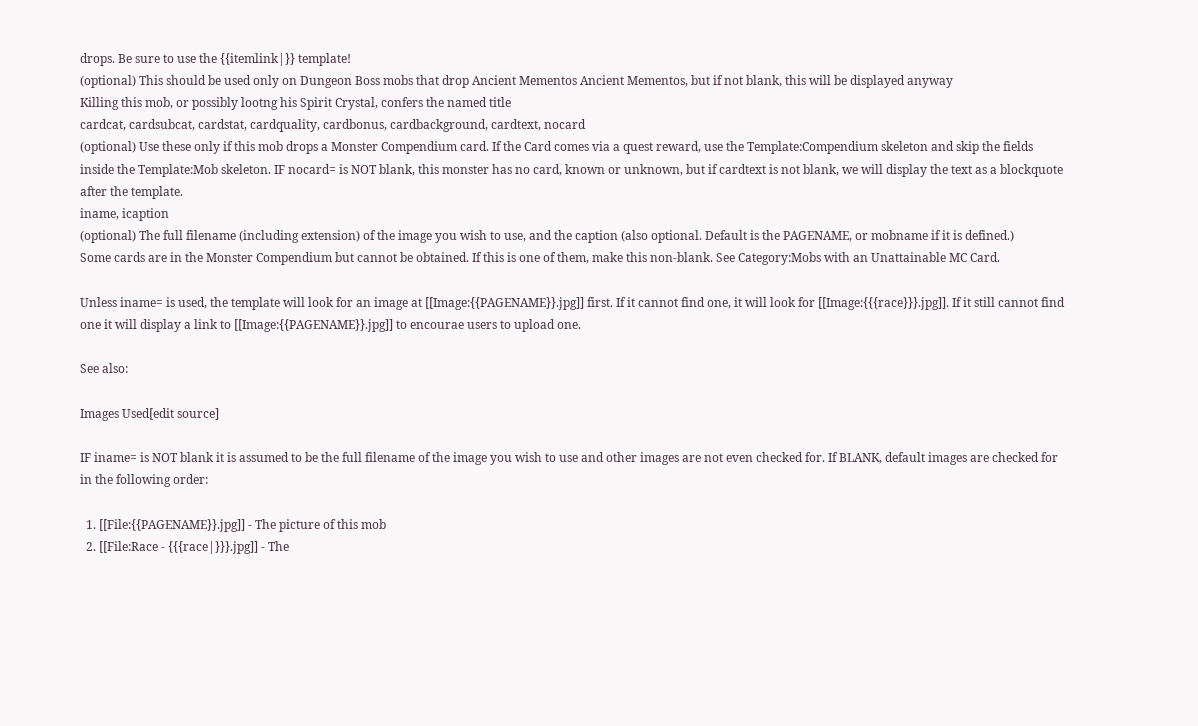drops. Be sure to use the {{itemlink|}} template!
(optional) This should be used only on Dungeon Boss mobs that drop Ancient Mementos Ancient Mementos, but if not blank, this will be displayed anyway
Killing this mob, or possibly lootng his Spirit Crystal, confers the named title
cardcat, cardsubcat, cardstat, cardquality, cardbonus, cardbackground, cardtext, nocard
(optional) Use these only if this mob drops a Monster Compendium card. If the Card comes via a quest reward, use the Template:Compendium skeleton and skip the fields inside the Template:Mob skeleton. IF nocard= is NOT blank, this monster has no card, known or unknown, but if cardtext is not blank, we will display the text as a blockquote after the template.
iname, icaption
(optional) The full filename (including extension) of the image you wish to use, and the caption (also optional. Default is the PAGENAME, or mobname if it is defined.)
Some cards are in the Monster Compendium but cannot be obtained. If this is one of them, make this non-blank. See Category:Mobs with an Unattainable MC Card.

Unless iname= is used, the template will look for an image at [[Image:{{PAGENAME}}.jpg]] first. If it cannot find one, it will look for [[Image:{{{race}}}.jpg]]. If it still cannot find one it will display a link to [[Image:{{PAGENAME}}.jpg]] to encourae users to upload one.

See also:

Images Used[edit source]

IF iname= is NOT blank it is assumed to be the full filename of the image you wish to use and other images are not even checked for. If BLANK, default images are checked for in the following order:

  1. [[File:{{PAGENAME}}.jpg]] - The picture of this mob
  2. [[File:Race - {{{race|}}}.jpg]] - The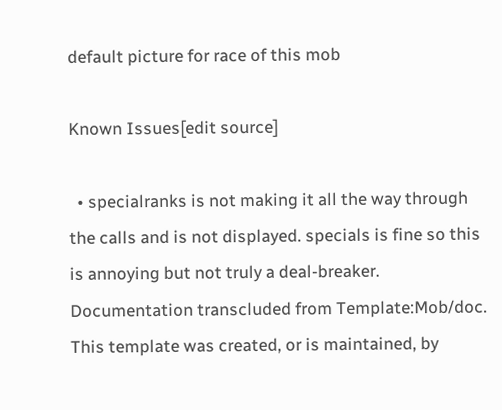default picture for race of this mob

Known Issues[edit source]

  • specialranks is not making it all the way through the calls and is not displayed. specials is fine so this is annoying but not truly a deal-breaker.
Documentation transcluded from Template:Mob/doc.
This template was created, or is maintained, by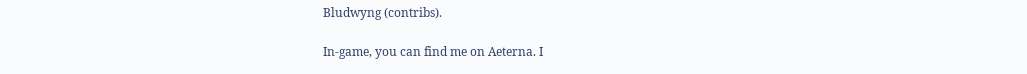Bludwyng (contribs).

In-game, you can find me on Aeterna. I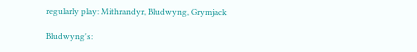regularly play: Mithrandyr, Bludwyng, Grymjack

Bludwyng's: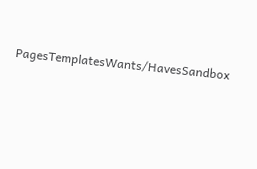PagesTemplatesWants/HavesSandbox